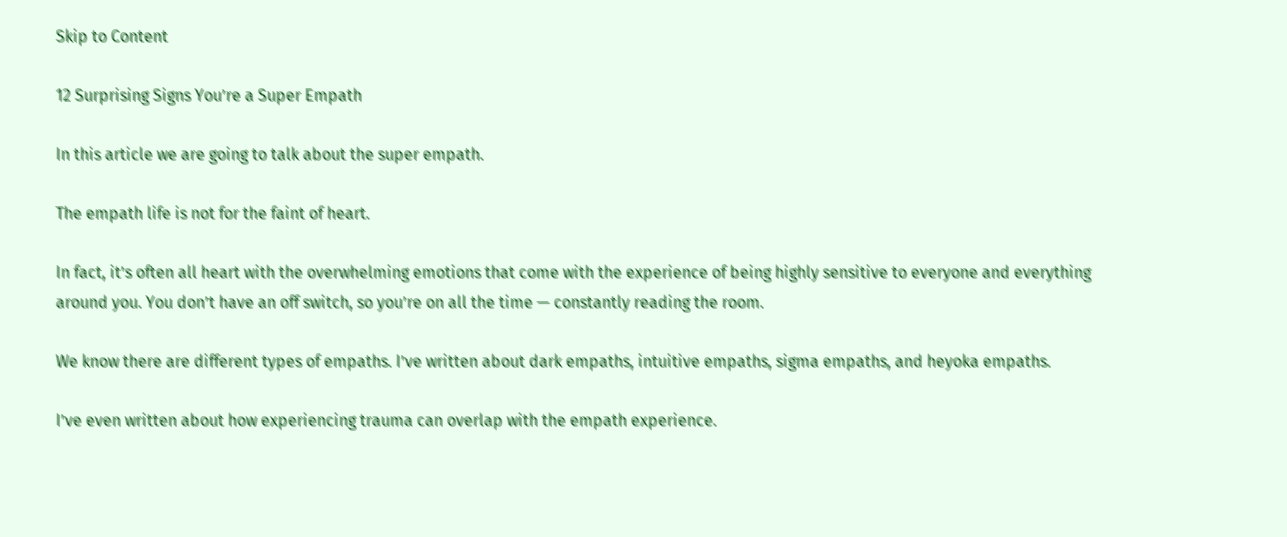Skip to Content

12 Surprising Signs You’re a Super Empath

In this article we are going to talk about the super empath.

The empath life is not for the faint of heart.

In fact, it’s often all heart with the overwhelming emotions that come with the experience of being highly sensitive to everyone and everything around you. You don’t have an off switch, so you’re on all the time — constantly reading the room.

We know there are different types of empaths. I’ve written about dark empaths, intuitive empaths, sigma empaths, and heyoka empaths.

I’ve even written about how experiencing trauma can overlap with the empath experience.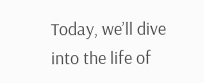Today, we’ll dive into the life of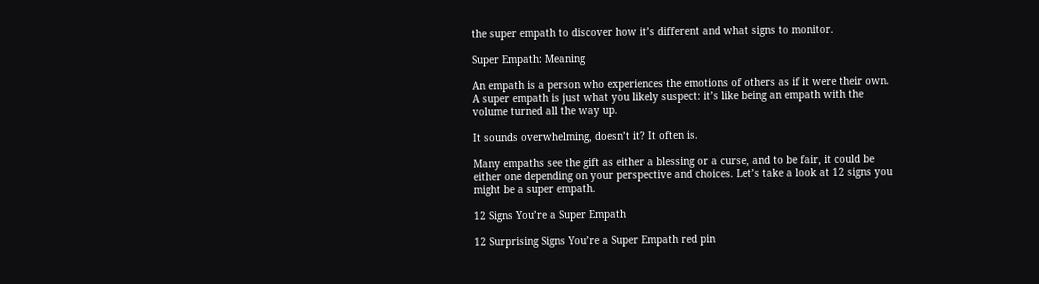the super empath to discover how it’s different and what signs to monitor.

Super Empath: Meaning

An empath is a person who experiences the emotions of others as if it were their own. A super empath is just what you likely suspect: it’s like being an empath with the volume turned all the way up.

It sounds overwhelming, doesn’t it? It often is.

Many empaths see the gift as either a blessing or a curse, and to be fair, it could be either one depending on your perspective and choices. Let’s take a look at 12 signs you might be a super empath.

12 Signs You’re a Super Empath

12 Surprising Signs You’re a Super Empath red pin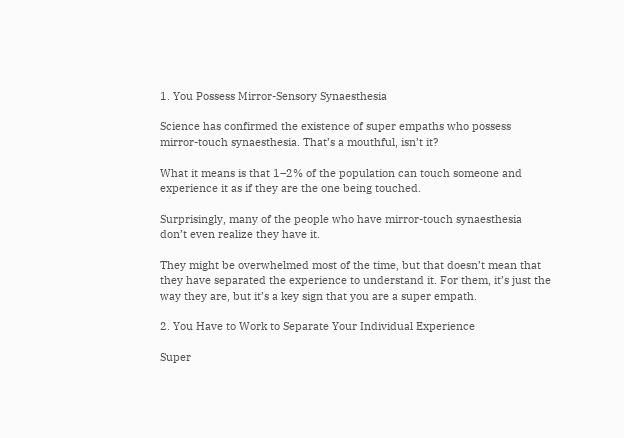1. You Possess Mirror-Sensory Synaesthesia

Science has confirmed the existence of super empaths who possess mirror-touch synaesthesia. That’s a mouthful, isn’t it?

What it means is that 1–2% of the population can touch someone and experience it as if they are the one being touched.

Surprisingly, many of the people who have mirror-touch synaesthesia don’t even realize they have it.

They might be overwhelmed most of the time, but that doesn’t mean that they have separated the experience to understand it. For them, it’s just the way they are, but it’s a key sign that you are a super empath.

2. You Have to Work to Separate Your Individual Experience

Super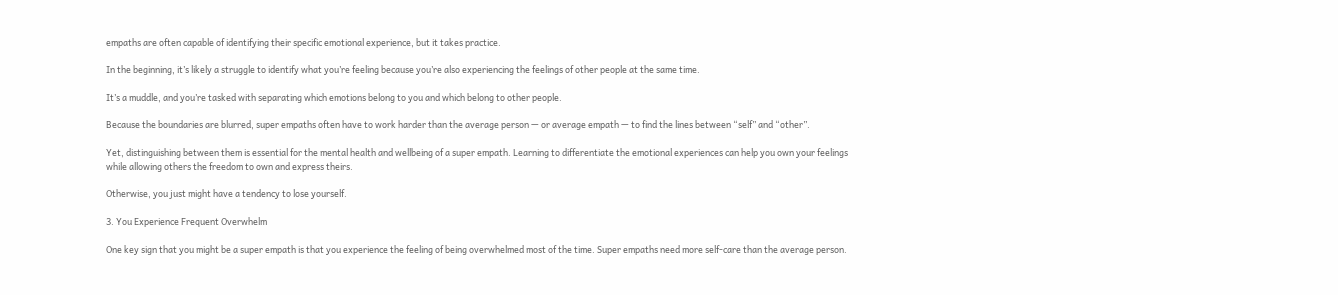empaths are often capable of identifying their specific emotional experience, but it takes practice.

In the beginning, it’s likely a struggle to identify what you’re feeling because you’re also experiencing the feelings of other people at the same time.

It’s a muddle, and you’re tasked with separating which emotions belong to you and which belong to other people.

Because the boundaries are blurred, super empaths often have to work harder than the average person — or average empath — to find the lines between “self” and “other”.

Yet, distinguishing between them is essential for the mental health and wellbeing of a super empath. Learning to differentiate the emotional experiences can help you own your feelings while allowing others the freedom to own and express theirs.

Otherwise, you just might have a tendency to lose yourself.

3. You Experience Frequent Overwhelm

One key sign that you might be a super empath is that you experience the feeling of being overwhelmed most of the time. Super empaths need more self-care than the average person.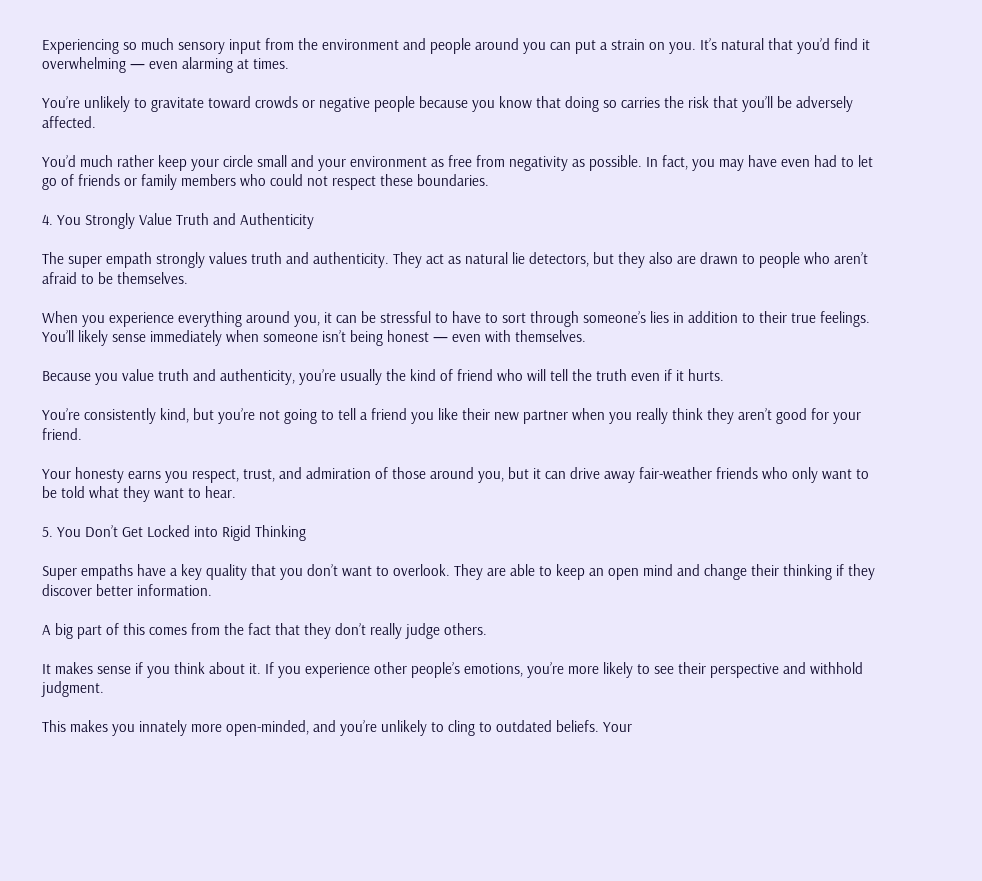Experiencing so much sensory input from the environment and people around you can put a strain on you. It’s natural that you’d find it overwhelming — even alarming at times.

You’re unlikely to gravitate toward crowds or negative people because you know that doing so carries the risk that you’ll be adversely affected.

You’d much rather keep your circle small and your environment as free from negativity as possible. In fact, you may have even had to let go of friends or family members who could not respect these boundaries.

4. You Strongly Value Truth and Authenticity

The super empath strongly values truth and authenticity. They act as natural lie detectors, but they also are drawn to people who aren’t afraid to be themselves.

When you experience everything around you, it can be stressful to have to sort through someone’s lies in addition to their true feelings. You’ll likely sense immediately when someone isn’t being honest — even with themselves.

Because you value truth and authenticity, you’re usually the kind of friend who will tell the truth even if it hurts.

You’re consistently kind, but you’re not going to tell a friend you like their new partner when you really think they aren’t good for your friend.

Your honesty earns you respect, trust, and admiration of those around you, but it can drive away fair-weather friends who only want to be told what they want to hear.

5. You Don’t Get Locked into Rigid Thinking

Super empaths have a key quality that you don’t want to overlook. They are able to keep an open mind and change their thinking if they discover better information.

A big part of this comes from the fact that they don’t really judge others.

It makes sense if you think about it. If you experience other people’s emotions, you’re more likely to see their perspective and withhold judgment.

This makes you innately more open-minded, and you’re unlikely to cling to outdated beliefs. Your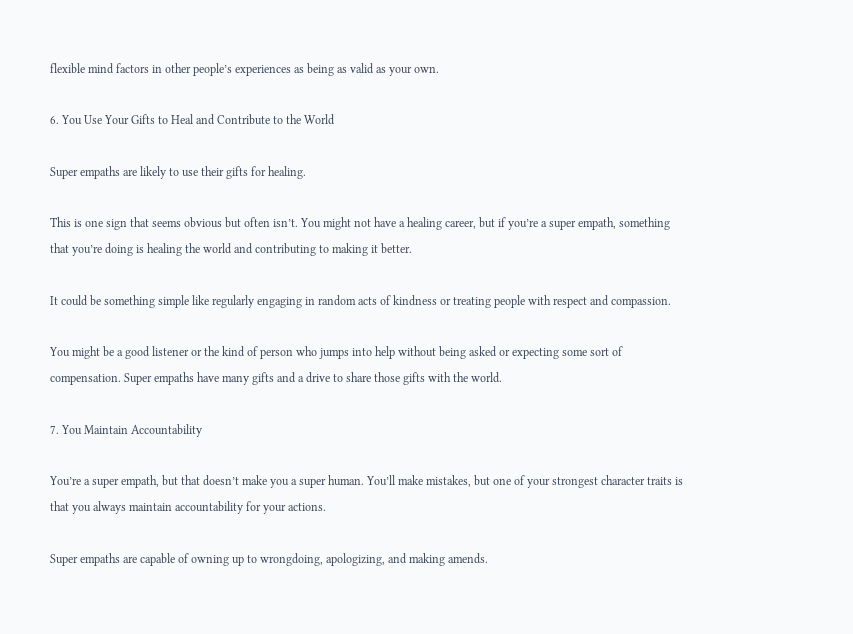flexible mind factors in other people’s experiences as being as valid as your own.

6. You Use Your Gifts to Heal and Contribute to the World

Super empaths are likely to use their gifts for healing.

This is one sign that seems obvious but often isn’t. You might not have a healing career, but if you’re a super empath, something that you’re doing is healing the world and contributing to making it better.

It could be something simple like regularly engaging in random acts of kindness or treating people with respect and compassion.

You might be a good listener or the kind of person who jumps into help without being asked or expecting some sort of compensation. Super empaths have many gifts and a drive to share those gifts with the world.

7. You Maintain Accountability

You’re a super empath, but that doesn’t make you a super human. You’ll make mistakes, but one of your strongest character traits is that you always maintain accountability for your actions.

Super empaths are capable of owning up to wrongdoing, apologizing, and making amends.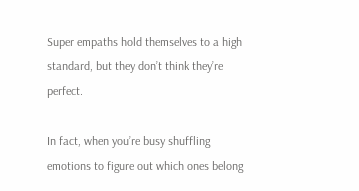Super empaths hold themselves to a high standard, but they don’t think they’re perfect.

In fact, when you’re busy shuffling emotions to figure out which ones belong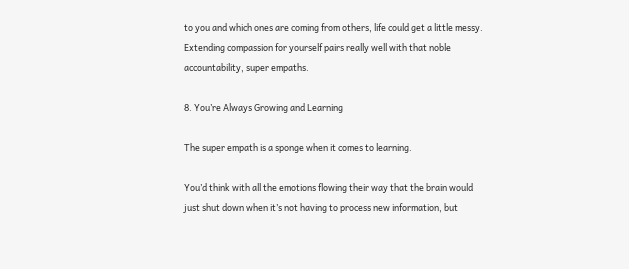to you and which ones are coming from others, life could get a little messy. Extending compassion for yourself pairs really well with that noble accountability, super empaths.

8. You’re Always Growing and Learning

The super empath is a sponge when it comes to learning.

You’d think with all the emotions flowing their way that the brain would just shut down when it’s not having to process new information, but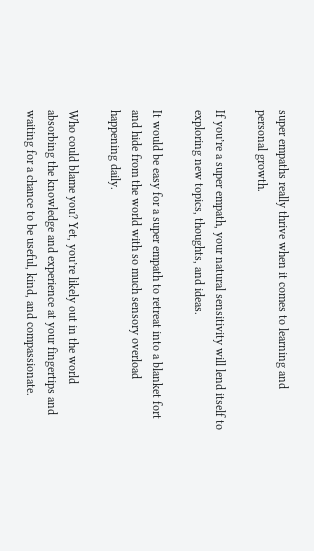super empaths really thrive when it comes to learning and personal growth.

If you’re a super empath, your natural sensitivity will lend itself to exploring new topics, thoughts, and ideas.

It would be easy for a super empath to retreat into a blanket fort and hide from the world with so much sensory overload happening daily.

Who could blame you? Yet, you’re likely out in the world absorbing the knowledge and experience at your fingertips and waiting for a chance to be useful, kind, and compassionate.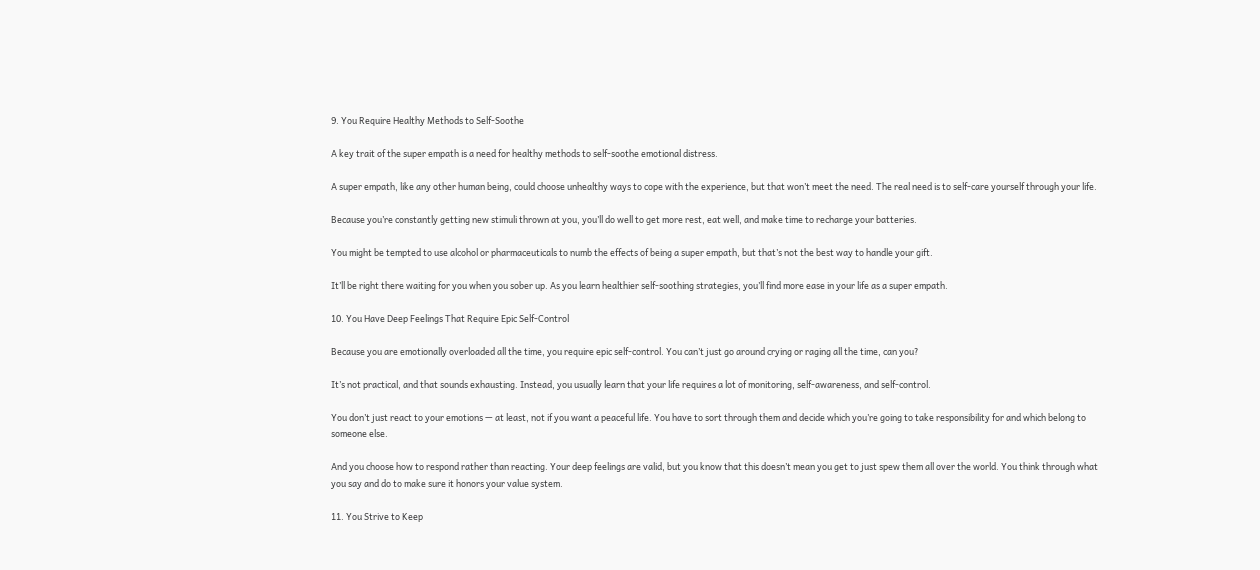9. You Require Healthy Methods to Self-Soothe

A key trait of the super empath is a need for healthy methods to self-soothe emotional distress.

A super empath, like any other human being, could choose unhealthy ways to cope with the experience, but that won’t meet the need. The real need is to self-care yourself through your life.

Because you’re constantly getting new stimuli thrown at you, you’ll do well to get more rest, eat well, and make time to recharge your batteries.

You might be tempted to use alcohol or pharmaceuticals to numb the effects of being a super empath, but that’s not the best way to handle your gift.

It’ll be right there waiting for you when you sober up. As you learn healthier self-soothing strategies, you’ll find more ease in your life as a super empath.

10. You Have Deep Feelings That Require Epic Self-Control

Because you are emotionally overloaded all the time, you require epic self-control. You can’t just go around crying or raging all the time, can you?

It’s not practical, and that sounds exhausting. Instead, you usually learn that your life requires a lot of monitoring, self-awareness, and self-control.

You don’t just react to your emotions — at least, not if you want a peaceful life. You have to sort through them and decide which you’re going to take responsibility for and which belong to someone else.

And you choose how to respond rather than reacting. Your deep feelings are valid, but you know that this doesn’t mean you get to just spew them all over the world. You think through what you say and do to make sure it honors your value system.

11. You Strive to Keep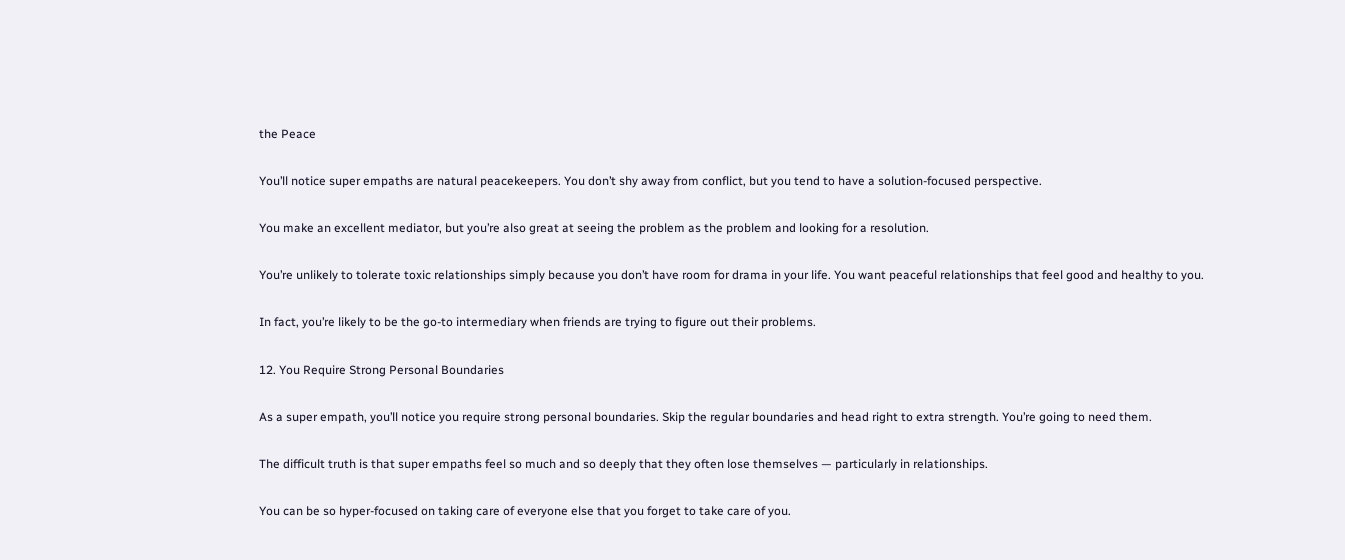the Peace

You’ll notice super empaths are natural peacekeepers. You don’t shy away from conflict, but you tend to have a solution-focused perspective.

You make an excellent mediator, but you’re also great at seeing the problem as the problem and looking for a resolution.

You’re unlikely to tolerate toxic relationships simply because you don’t have room for drama in your life. You want peaceful relationships that feel good and healthy to you.

In fact, you’re likely to be the go-to intermediary when friends are trying to figure out their problems.

12. You Require Strong Personal Boundaries

As a super empath, you’ll notice you require strong personal boundaries. Skip the regular boundaries and head right to extra strength. You’re going to need them.

The difficult truth is that super empaths feel so much and so deeply that they often lose themselves — particularly in relationships.

You can be so hyper-focused on taking care of everyone else that you forget to take care of you.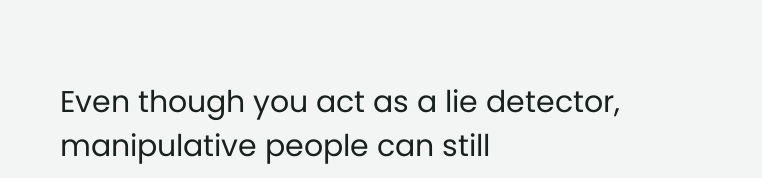Even though you act as a lie detector, manipulative people can still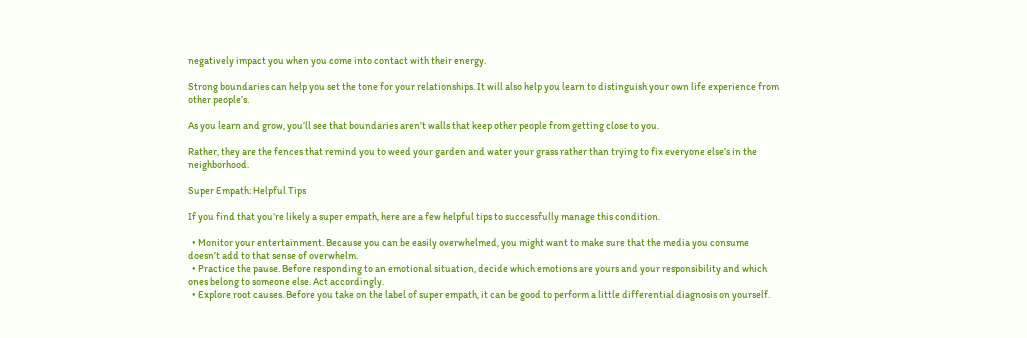negatively impact you when you come into contact with their energy.

Strong boundaries can help you set the tone for your relationships. It will also help you learn to distinguish your own life experience from other people’s.

As you learn and grow, you’ll see that boundaries aren’t walls that keep other people from getting close to you.

Rather, they are the fences that remind you to weed your garden and water your grass rather than trying to fix everyone else’s in the neighborhood.

Super Empath: Helpful Tips

If you find that you’re likely a super empath, here are a few helpful tips to successfully manage this condition.

  • Monitor your entertainment. Because you can be easily overwhelmed, you might want to make sure that the media you consume doesn’t add to that sense of overwhelm.
  • Practice the pause. Before responding to an emotional situation, decide which emotions are yours and your responsibility and which ones belong to someone else. Act accordingly.
  • Explore root causes. Before you take on the label of super empath, it can be good to perform a little differential diagnosis on yourself.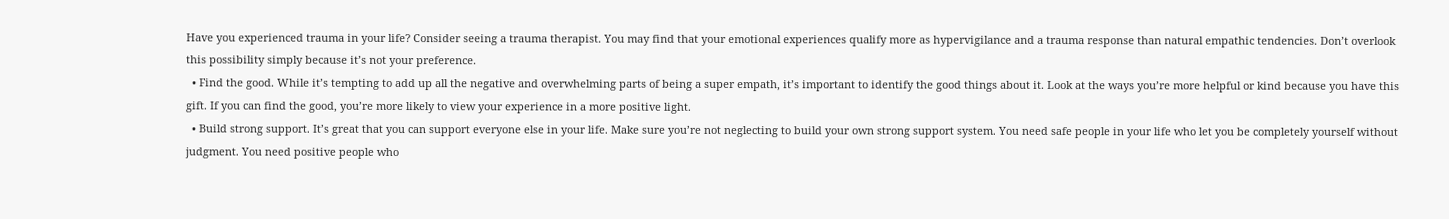Have you experienced trauma in your life? Consider seeing a trauma therapist. You may find that your emotional experiences qualify more as hypervigilance and a trauma response than natural empathic tendencies. Don’t overlook this possibility simply because it’s not your preference.
  • Find the good. While it’s tempting to add up all the negative and overwhelming parts of being a super empath, it’s important to identify the good things about it. Look at the ways you’re more helpful or kind because you have this gift. If you can find the good, you’re more likely to view your experience in a more positive light.
  • Build strong support. It’s great that you can support everyone else in your life. Make sure you’re not neglecting to build your own strong support system. You need safe people in your life who let you be completely yourself without judgment. You need positive people who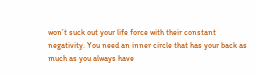won’t suck out your life force with their constant negativity. You need an inner circle that has your back as much as you always have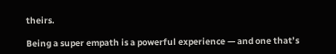theirs.

Being a super empath is a powerful experience — and one that’s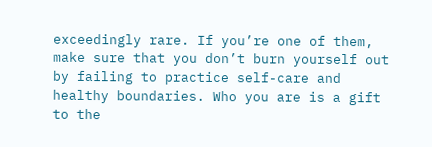exceedingly rare. If you’re one of them, make sure that you don’t burn yourself out by failing to practice self-care and healthy boundaries. Who you are is a gift to the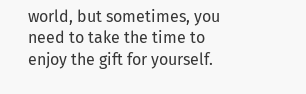world, but sometimes, you need to take the time to enjoy the gift for yourself.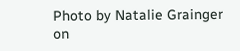Photo by Natalie Grainger on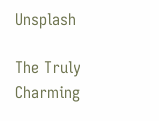Unsplash

The Truly Charming